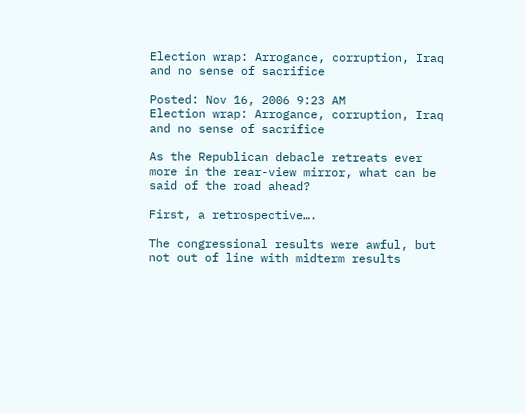Election wrap: Arrogance, corruption, Iraq and no sense of sacrifice

Posted: Nov 16, 2006 9:23 AM
Election wrap: Arrogance, corruption, Iraq and no sense of sacrifice

As the Republican debacle retreats ever more in the rear-view mirror, what can be said of the road ahead?

First, a retrospective….

The congressional results were awful, but not out of line with midterm results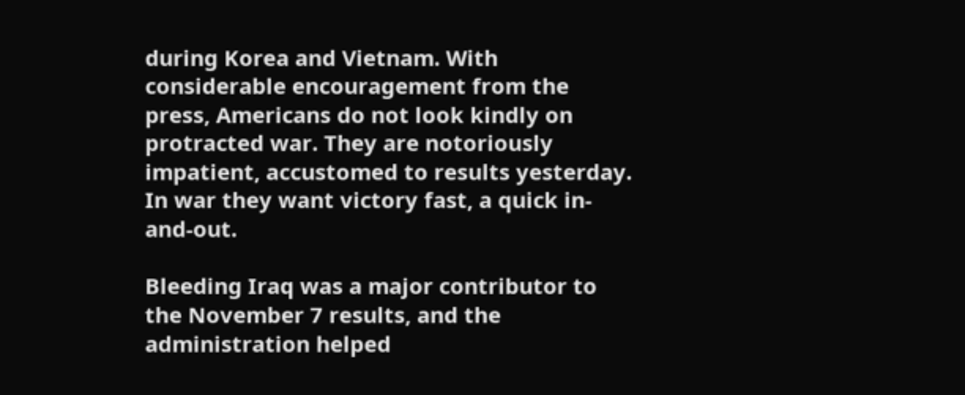during Korea and Vietnam. With considerable encouragement from the press, Americans do not look kindly on protracted war. They are notoriously impatient, accustomed to results yesterday. In war they want victory fast, a quick in-and-out.

Bleeding Iraq was a major contributor to the November 7 results, and the administration helped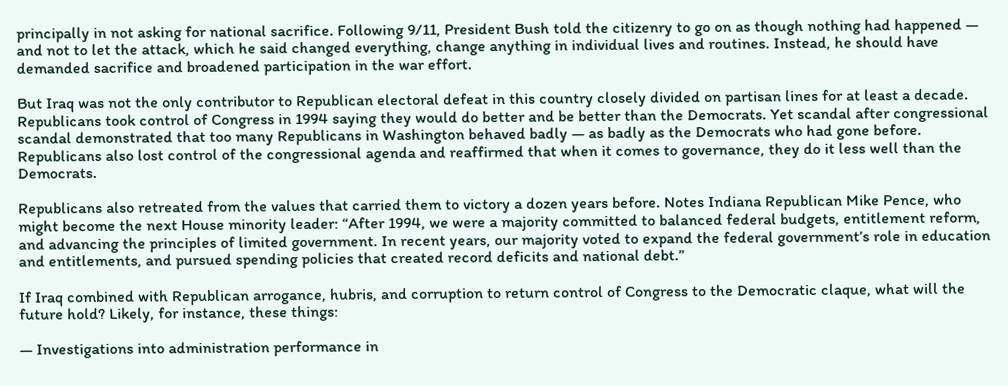principally in not asking for national sacrifice. Following 9/11, President Bush told the citizenry to go on as though nothing had happened — and not to let the attack, which he said changed everything, change anything in individual lives and routines. Instead, he should have demanded sacrifice and broadened participation in the war effort.

But Iraq was not the only contributor to Republican electoral defeat in this country closely divided on partisan lines for at least a decade. Republicans took control of Congress in 1994 saying they would do better and be better than the Democrats. Yet scandal after congressional scandal demonstrated that too many Republicans in Washington behaved badly — as badly as the Democrats who had gone before. Republicans also lost control of the congressional agenda and reaffirmed that when it comes to governance, they do it less well than the Democrats.

Republicans also retreated from the values that carried them to victory a dozen years before. Notes Indiana Republican Mike Pence, who might become the next House minority leader: “After 1994, we were a majority committed to balanced federal budgets, entitlement reform, and advancing the principles of limited government. In recent years, our majority voted to expand the federal government’s role in education and entitlements, and pursued spending policies that created record deficits and national debt.”

If Iraq combined with Republican arrogance, hubris, and corruption to return control of Congress to the Democratic claque, what will the future hold? Likely, for instance, these things:

— Investigations into administration performance in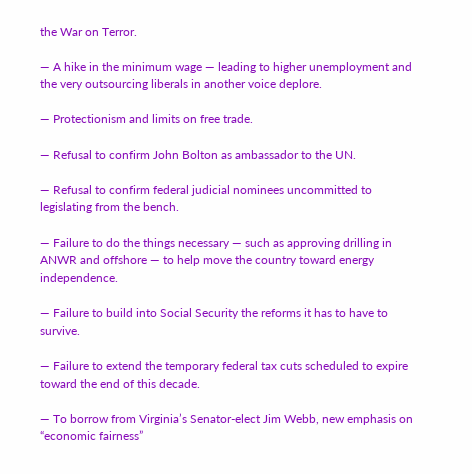the War on Terror.

— A hike in the minimum wage — leading to higher unemployment and the very outsourcing liberals in another voice deplore.

— Protectionism and limits on free trade.

— Refusal to confirm John Bolton as ambassador to the UN.

— Refusal to confirm federal judicial nominees uncommitted to legislating from the bench.

— Failure to do the things necessary — such as approving drilling in ANWR and offshore — to help move the country toward energy independence.

— Failure to build into Social Security the reforms it has to have to survive.

— Failure to extend the temporary federal tax cuts scheduled to expire toward the end of this decade.

— To borrow from Virginia’s Senator-elect Jim Webb, new emphasis on “economic fairness”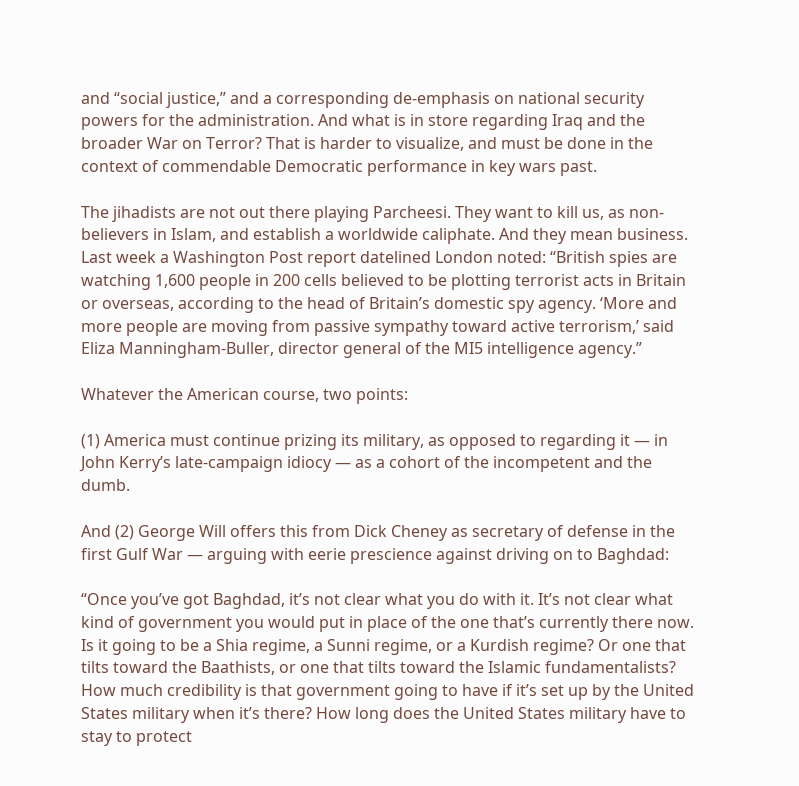and “social justice,” and a corresponding de-emphasis on national security powers for the administration. And what is in store regarding Iraq and the broader War on Terror? That is harder to visualize, and must be done in the context of commendable Democratic performance in key wars past.

The jihadists are not out there playing Parcheesi. They want to kill us, as non-believers in Islam, and establish a worldwide caliphate. And they mean business. Last week a Washington Post report datelined London noted: “British spies are watching 1,600 people in 200 cells believed to be plotting terrorist acts in Britain or overseas, according to the head of Britain’s domestic spy agency. ‘More and more people are moving from passive sympathy toward active terrorism,’ said Eliza Manningham-Buller, director general of the MI5 intelligence agency.”

Whatever the American course, two points:

(1) America must continue prizing its military, as opposed to regarding it — in John Kerry’s late-campaign idiocy — as a cohort of the incompetent and the dumb.

And (2) George Will offers this from Dick Cheney as secretary of defense in the first Gulf War — arguing with eerie prescience against driving on to Baghdad:

“Once you’ve got Baghdad, it’s not clear what you do with it. It’s not clear what kind of government you would put in place of the one that’s currently there now. Is it going to be a Shia regime, a Sunni regime, or a Kurdish regime? Or one that tilts toward the Baathists, or one that tilts toward the Islamic fundamentalists? How much credibility is that government going to have if it’s set up by the United States military when it’s there? How long does the United States military have to stay to protect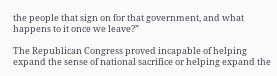the people that sign on for that government, and what happens to it once we leave?”

The Republican Congress proved incapable of helping expand the sense of national sacrifice or helping expand the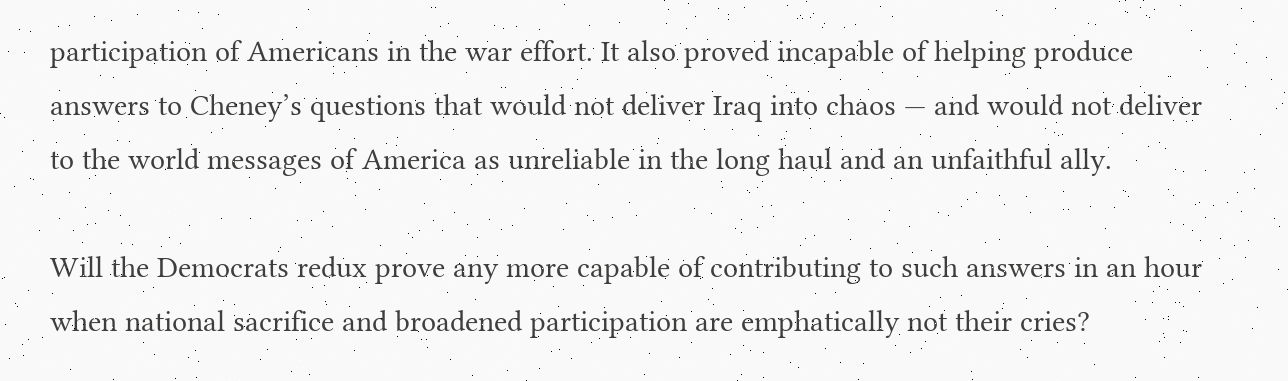participation of Americans in the war effort. It also proved incapable of helping produce answers to Cheney’s questions that would not deliver Iraq into chaos — and would not deliver to the world messages of America as unreliable in the long haul and an unfaithful ally.

Will the Democrats redux prove any more capable of contributing to such answers in an hour when national sacrifice and broadened participation are emphatically not their cries?